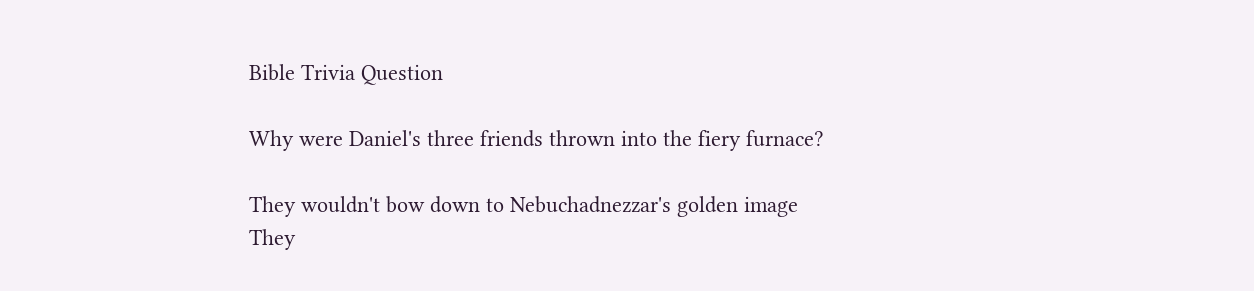Bible Trivia Question

Why were Daniel's three friends thrown into the fiery furnace?

They wouldn't bow down to Nebuchadnezzar's golden image
They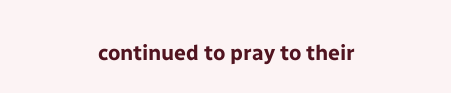continued to pray to their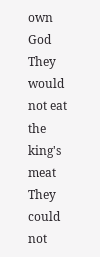own God
They would not eat the king's meat
They could not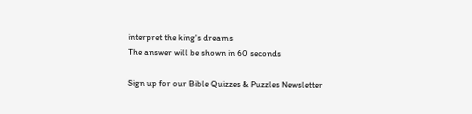interpret the king's dreams
The answer will be shown in 60 seconds

Sign up for our Bible Quizzes & Puzzles Newsletter